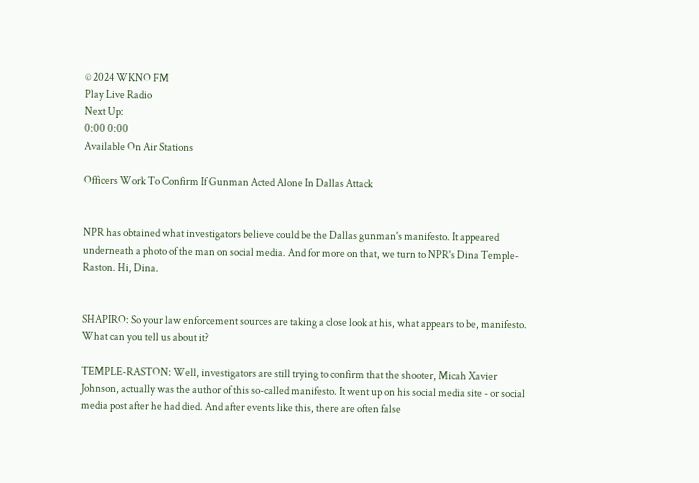© 2024 WKNO FM
Play Live Radio
Next Up:
0:00 0:00
Available On Air Stations

Officers Work To Confirm If Gunman Acted Alone In Dallas Attack


NPR has obtained what investigators believe could be the Dallas gunman's manifesto. It appeared underneath a photo of the man on social media. And for more on that, we turn to NPR's Dina Temple-Raston. Hi, Dina.


SHAPIRO: So your law enforcement sources are taking a close look at his, what appears to be, manifesto. What can you tell us about it?

TEMPLE-RASTON: Well, investigators are still trying to confirm that the shooter, Micah Xavier Johnson, actually was the author of this so-called manifesto. It went up on his social media site - or social media post after he had died. And after events like this, there are often false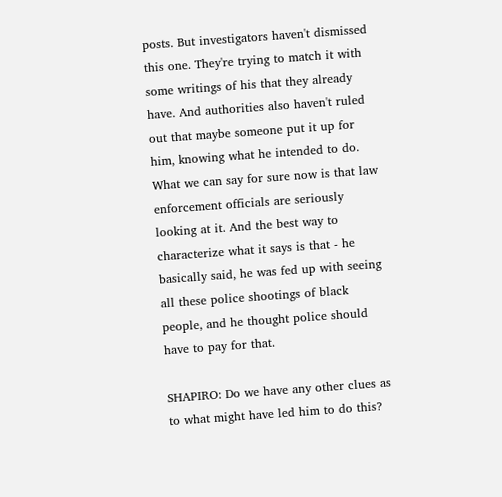posts. But investigators haven't dismissed this one. They're trying to match it with some writings of his that they already have. And authorities also haven't ruled out that maybe someone put it up for him, knowing what he intended to do. What we can say for sure now is that law enforcement officials are seriously looking at it. And the best way to characterize what it says is that - he basically said, he was fed up with seeing all these police shootings of black people, and he thought police should have to pay for that.

SHAPIRO: Do we have any other clues as to what might have led him to do this?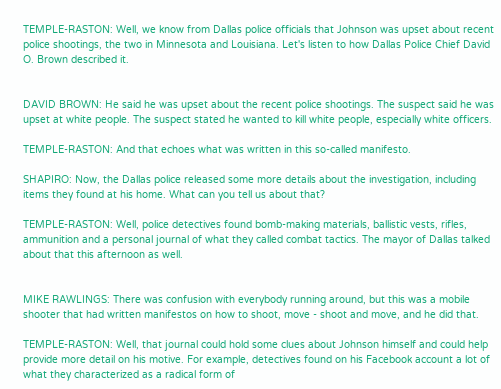TEMPLE-RASTON: Well, we know from Dallas police officials that Johnson was upset about recent police shootings, the two in Minnesota and Louisiana. Let's listen to how Dallas Police Chief David O. Brown described it.


DAVID BROWN: He said he was upset about the recent police shootings. The suspect said he was upset at white people. The suspect stated he wanted to kill white people, especially white officers.

TEMPLE-RASTON: And that echoes what was written in this so-called manifesto.

SHAPIRO: Now, the Dallas police released some more details about the investigation, including items they found at his home. What can you tell us about that?

TEMPLE-RASTON: Well, police detectives found bomb-making materials, ballistic vests, rifles, ammunition and a personal journal of what they called combat tactics. The mayor of Dallas talked about that this afternoon as well.


MIKE RAWLINGS: There was confusion with everybody running around, but this was a mobile shooter that had written manifestos on how to shoot, move - shoot and move, and he did that.

TEMPLE-RASTON: Well, that journal could hold some clues about Johnson himself and could help provide more detail on his motive. For example, detectives found on his Facebook account a lot of what they characterized as a radical form of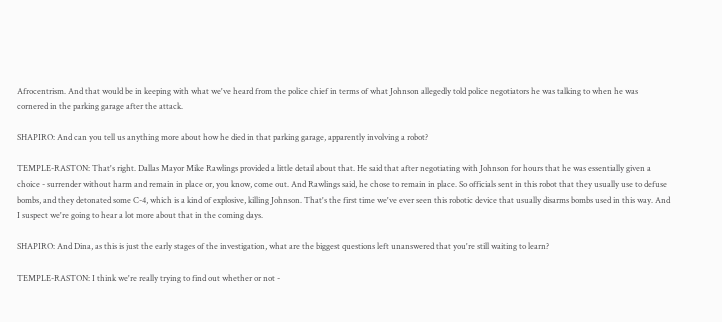Afrocentrism. And that would be in keeping with what we've heard from the police chief in terms of what Johnson allegedly told police negotiators he was talking to when he was cornered in the parking garage after the attack.

SHAPIRO: And can you tell us anything more about how he died in that parking garage, apparently involving a robot?

TEMPLE-RASTON: That's right. Dallas Mayor Mike Rawlings provided a little detail about that. He said that after negotiating with Johnson for hours that he was essentially given a choice - surrender without harm and remain in place or, you know, come out. And Rawlings said, he chose to remain in place. So officials sent in this robot that they usually use to defuse bombs, and they detonated some C-4, which is a kind of explosive, killing Johnson. That's the first time we've ever seen this robotic device that usually disarms bombs used in this way. And I suspect we're going to hear a lot more about that in the coming days.

SHAPIRO: And Dina, as this is just the early stages of the investigation, what are the biggest questions left unanswered that you're still waiting to learn?

TEMPLE-RASTON: I think we're really trying to find out whether or not -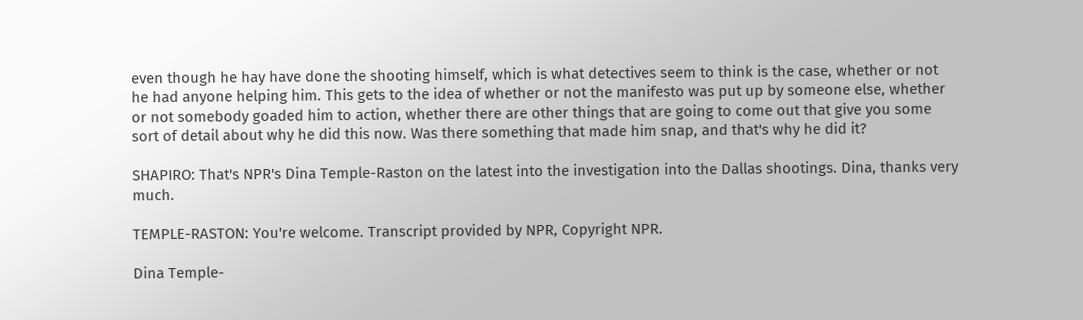even though he hay have done the shooting himself, which is what detectives seem to think is the case, whether or not he had anyone helping him. This gets to the idea of whether or not the manifesto was put up by someone else, whether or not somebody goaded him to action, whether there are other things that are going to come out that give you some sort of detail about why he did this now. Was there something that made him snap, and that's why he did it?

SHAPIRO: That's NPR's Dina Temple-Raston on the latest into the investigation into the Dallas shootings. Dina, thanks very much.

TEMPLE-RASTON: You're welcome. Transcript provided by NPR, Copyright NPR.

Dina Temple-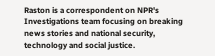Raston is a correspondent on NPR's Investigations team focusing on breaking news stories and national security, technology and social justice.